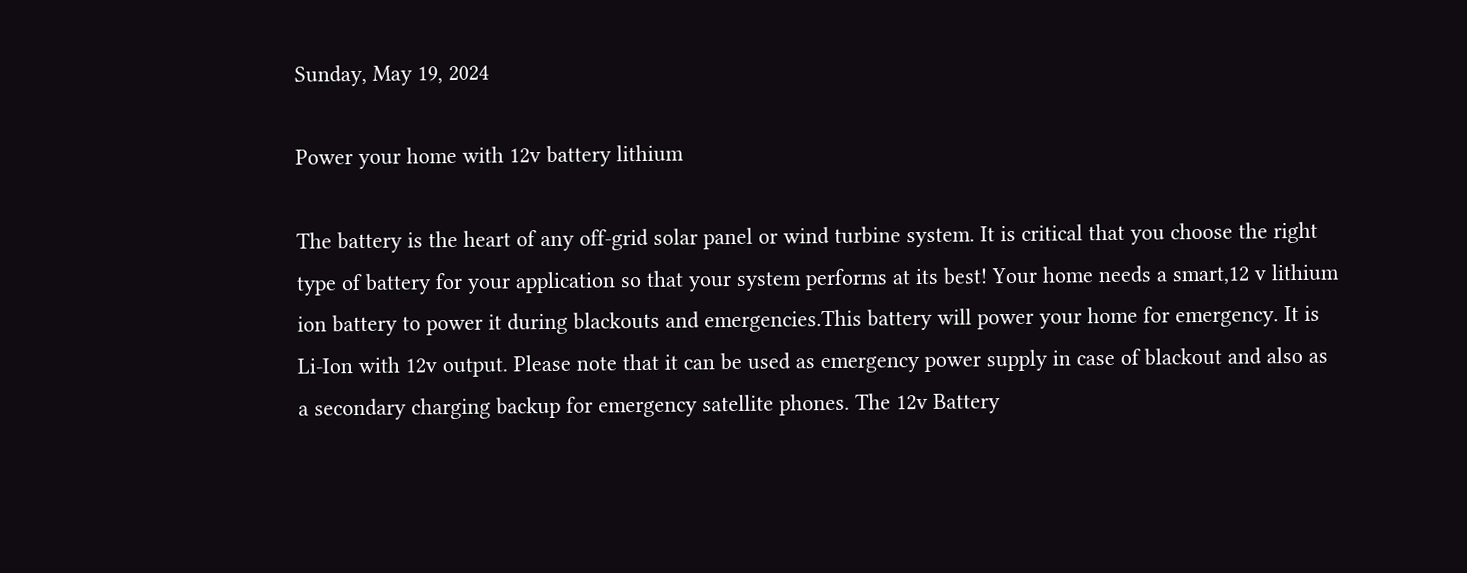Sunday, May 19, 2024

Power your home with 12v battery lithium

The battery is the heart of any off-grid solar panel or wind turbine system. It is critical that you choose the right type of battery for your application so that your system performs at its best! Your home needs a smart,12 v lithium ion battery to power it during blackouts and emergencies.This battery will power your home for emergency. It is Li-Ion with 12v output. Please note that it can be used as emergency power supply in case of blackout and also as a secondary charging backup for emergency satellite phones. The 12v Battery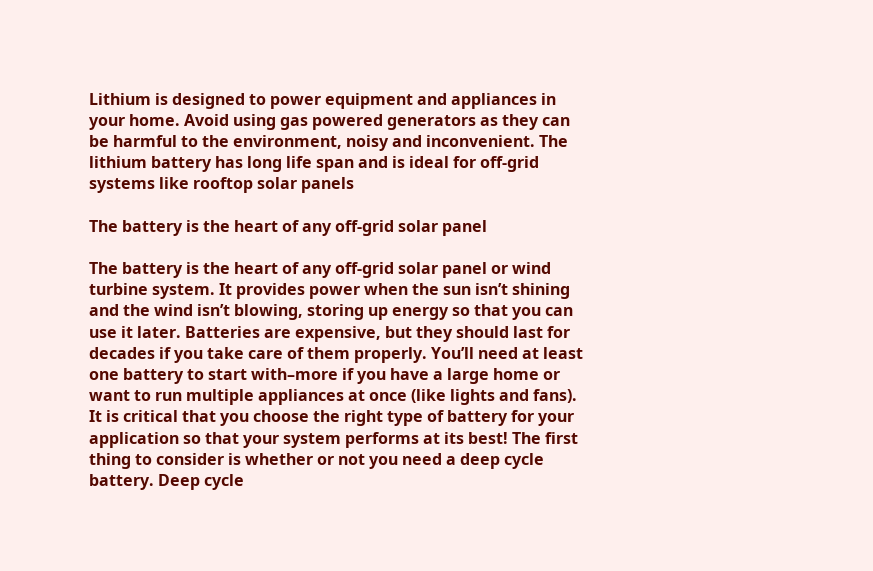Lithium is designed to power equipment and appliances in your home. Avoid using gas powered generators as they can be harmful to the environment, noisy and inconvenient. The lithium battery has long life span and is ideal for off-grid systems like rooftop solar panels

The battery is the heart of any off-grid solar panel

The battery is the heart of any off-grid solar panel or wind turbine system. It provides power when the sun isn’t shining and the wind isn’t blowing, storing up energy so that you can use it later. Batteries are expensive, but they should last for decades if you take care of them properly. You’ll need at least one battery to start with–more if you have a large home or want to run multiple appliances at once (like lights and fans). It is critical that you choose the right type of battery for your application so that your system performs at its best! The first thing to consider is whether or not you need a deep cycle battery. Deep cycle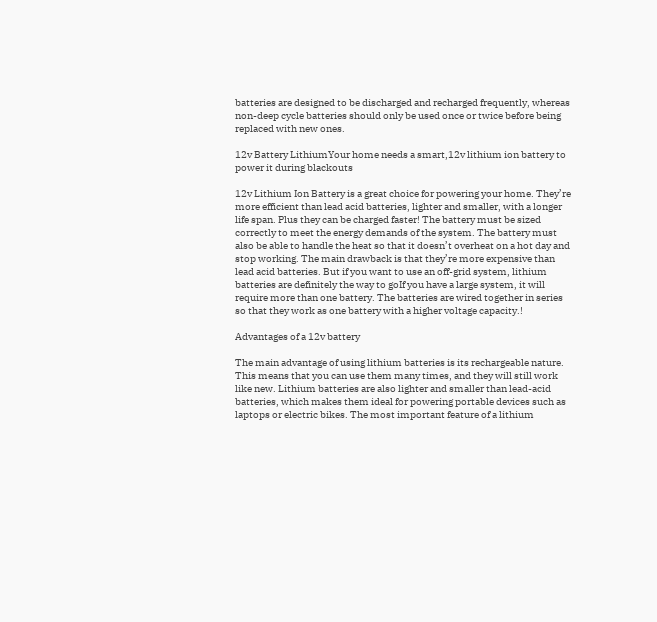batteries are designed to be discharged and recharged frequently, whereas non-deep cycle batteries should only be used once or twice before being replaced with new ones.

12v Battery LithiumYour home needs a smart,12v lithium ion battery to power it during blackouts

12v Lithium Ion Battery is a great choice for powering your home. They’re more efficient than lead acid batteries, lighter and smaller, with a longer life span. Plus they can be charged faster! The battery must be sized correctly to meet the energy demands of the system. The battery must also be able to handle the heat so that it doesn’t overheat on a hot day and stop working. The main drawback is that they’re more expensive than lead acid batteries. But if you want to use an off-grid system, lithium batteries are definitely the way to goIf you have a large system, it will require more than one battery. The batteries are wired together in series so that they work as one battery with a higher voltage capacity.!

Advantages of a 12v battery

The main advantage of using lithium batteries is its rechargeable nature. This means that you can use them many times, and they will still work like new. Lithium batteries are also lighter and smaller than lead-acid batteries, which makes them ideal for powering portable devices such as laptops or electric bikes. The most important feature of a lithium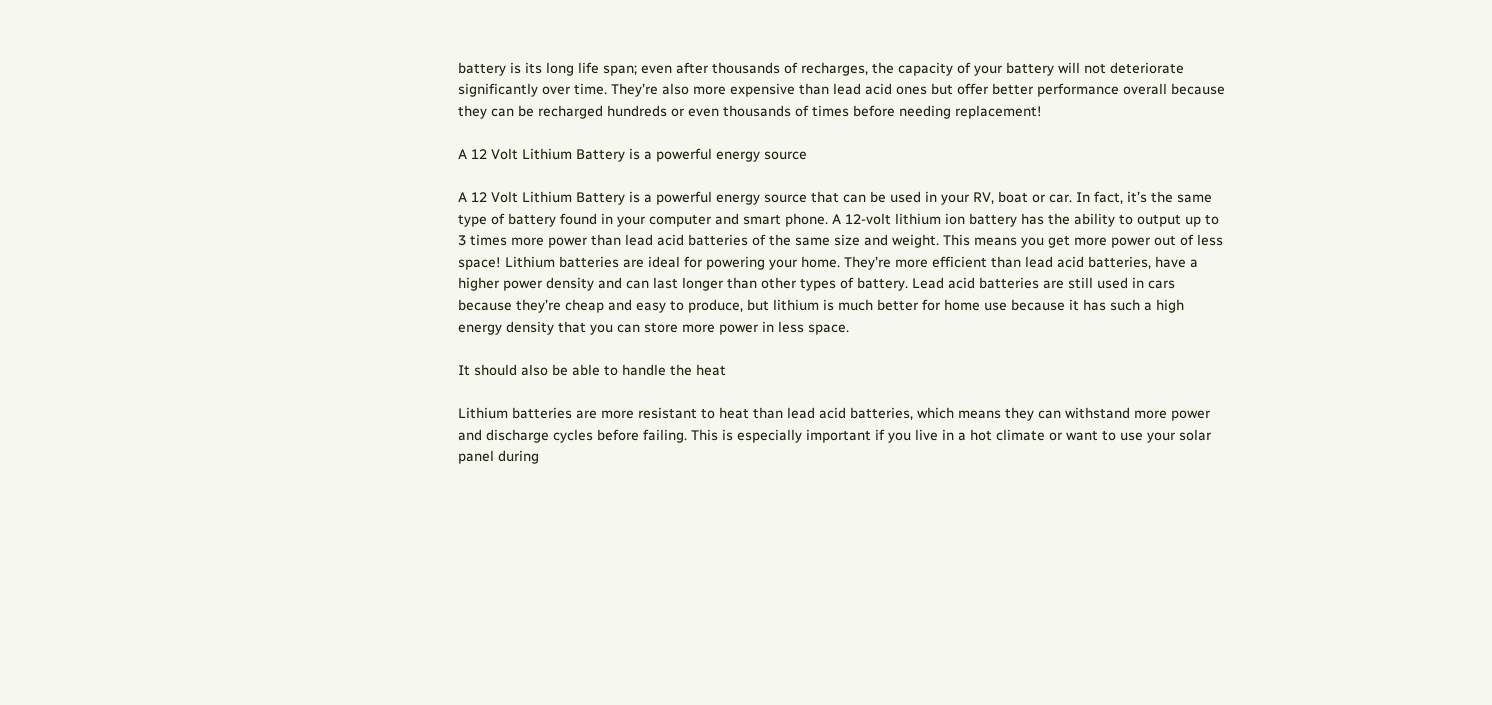battery is its long life span; even after thousands of recharges, the capacity of your battery will not deteriorate significantly over time. They’re also more expensive than lead acid ones but offer better performance overall because they can be recharged hundreds or even thousands of times before needing replacement!

A 12 Volt Lithium Battery is a powerful energy source

A 12 Volt Lithium Battery is a powerful energy source that can be used in your RV, boat or car. In fact, it’s the same type of battery found in your computer and smart phone. A 12-volt lithium ion battery has the ability to output up to 3 times more power than lead acid batteries of the same size and weight. This means you get more power out of less space! Lithium batteries are ideal for powering your home. They’re more efficient than lead acid batteries, have a higher power density and can last longer than other types of battery. Lead acid batteries are still used in cars because they’re cheap and easy to produce, but lithium is much better for home use because it has such a high energy density that you can store more power in less space.

It should also be able to handle the heat

Lithium batteries are more resistant to heat than lead acid batteries, which means they can withstand more power and discharge cycles before failing. This is especially important if you live in a hot climate or want to use your solar panel during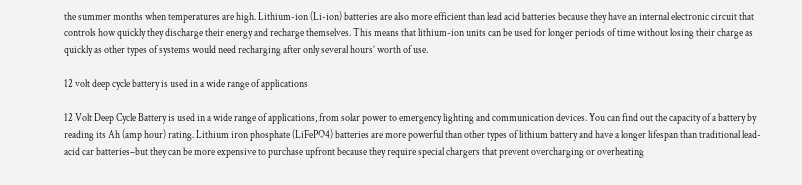the summer months when temperatures are high. Lithium-ion (Li-ion) batteries are also more efficient than lead acid batteries because they have an internal electronic circuit that controls how quickly they discharge their energy and recharge themselves. This means that lithium-ion units can be used for longer periods of time without losing their charge as quickly as other types of systems would need recharging after only several hours’ worth of use.

12 volt deep cycle battery is used in a wide range of applications

12 Volt Deep Cycle Battery is used in a wide range of applications, from solar power to emergency lighting and communication devices. You can find out the capacity of a battery by reading its Ah (amp hour) rating. Lithium iron phosphate (LiFePO4) batteries are more powerful than other types of lithium battery and have a longer lifespan than traditional lead-acid car batteries–but they can be more expensive to purchase upfront because they require special chargers that prevent overcharging or overheating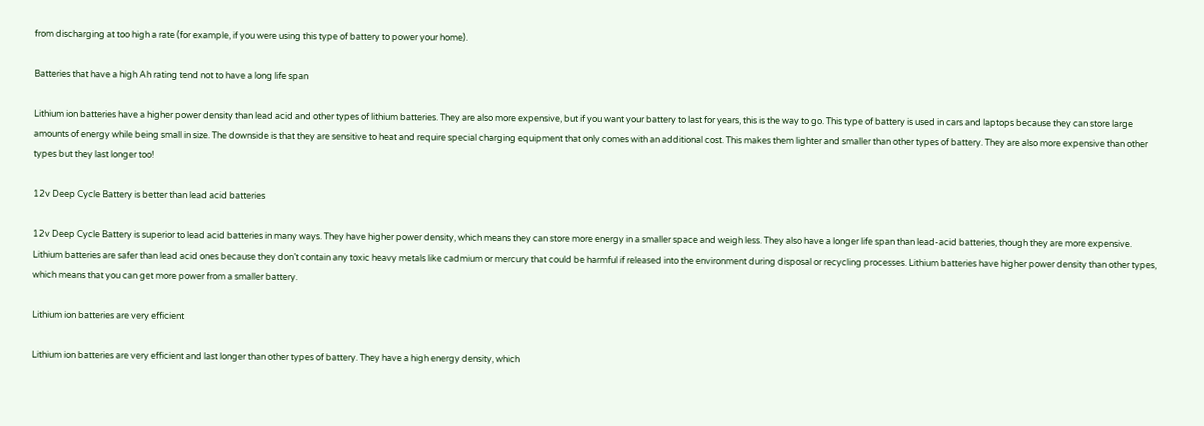from discharging at too high a rate (for example, if you were using this type of battery to power your home).

Batteries that have a high Ah rating tend not to have a long life span

Lithium ion batteries have a higher power density than lead acid and other types of lithium batteries. They are also more expensive, but if you want your battery to last for years, this is the way to go. This type of battery is used in cars and laptops because they can store large amounts of energy while being small in size. The downside is that they are sensitive to heat and require special charging equipment that only comes with an additional cost. This makes them lighter and smaller than other types of battery. They are also more expensive than other types but they last longer too!

12v Deep Cycle Battery is better than lead acid batteries

12v Deep Cycle Battery is superior to lead acid batteries in many ways. They have higher power density, which means they can store more energy in a smaller space and weigh less. They also have a longer life span than lead-acid batteries, though they are more expensive. Lithium batteries are safer than lead acid ones because they don’t contain any toxic heavy metals like cadmium or mercury that could be harmful if released into the environment during disposal or recycling processes. Lithium batteries have higher power density than other types, which means that you can get more power from a smaller battery.

Lithium ion batteries are very efficient

Lithium ion batteries are very efficient and last longer than other types of battery. They have a high energy density, which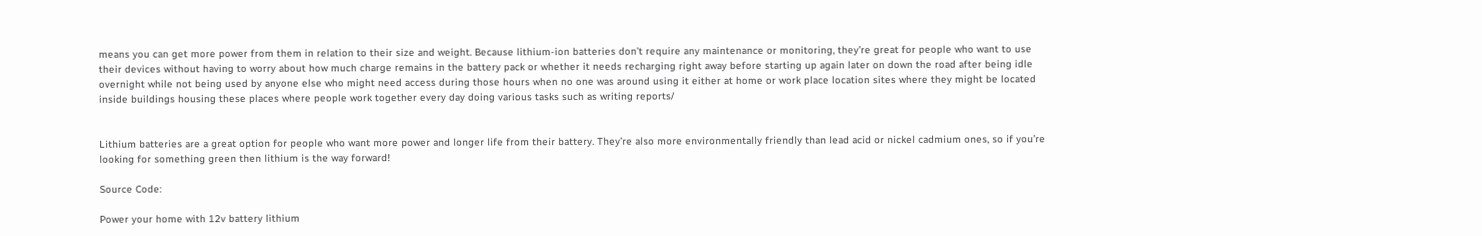means you can get more power from them in relation to their size and weight. Because lithium-ion batteries don’t require any maintenance or monitoring, they’re great for people who want to use their devices without having to worry about how much charge remains in the battery pack or whether it needs recharging right away before starting up again later on down the road after being idle overnight while not being used by anyone else who might need access during those hours when no one was around using it either at home or work place location sites where they might be located inside buildings housing these places where people work together every day doing various tasks such as writing reports/


Lithium batteries are a great option for people who want more power and longer life from their battery. They’re also more environmentally friendly than lead acid or nickel cadmium ones, so if you’re looking for something green then lithium is the way forward!

Source Code:

Power your home with 12v battery lithium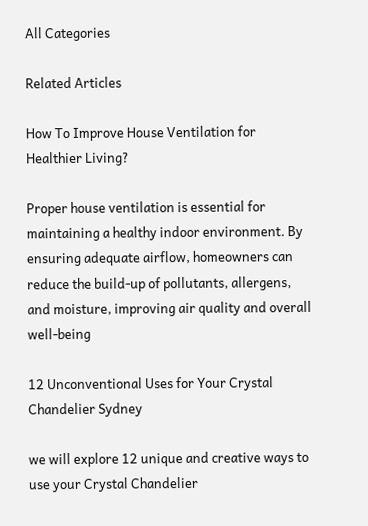All Categories

Related Articles

How To Improve House Ventilation for Healthier Living?

Proper house ventilation is essential for maintaining a healthy indoor environment. By ensuring adequate airflow, homeowners can reduce the build-up of pollutants, allergens, and moisture, improving air quality and overall well-being

12 Unconventional Uses for Your Crystal Chandelier Sydney

we will explore 12 unique and creative ways to use your Crystal Chandelier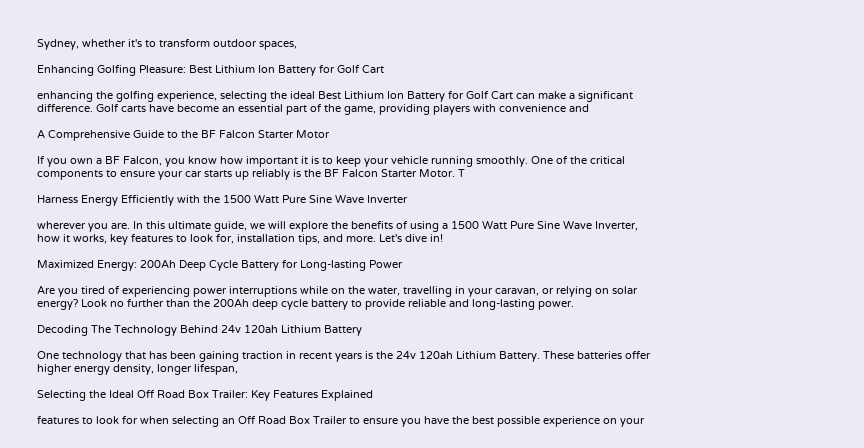Sydney, whether it's to transform outdoor spaces,

Enhancing Golfing Pleasure: Best Lithium Ion Battery for Golf Cart

enhancing the golfing experience, selecting the ideal Best Lithium Ion Battery for Golf Cart can make a significant difference. Golf carts have become an essential part of the game, providing players with convenience and

A Comprehensive Guide to the BF Falcon Starter Motor

If you own a BF Falcon, you know how important it is to keep your vehicle running smoothly. One of the critical components to ensure your car starts up reliably is the BF Falcon Starter Motor. T

Harness Energy Efficiently with the 1500 Watt Pure Sine Wave Inverter

wherever you are. In this ultimate guide, we will explore the benefits of using a 1500 Watt Pure Sine Wave Inverter, how it works, key features to look for, installation tips, and more. Let's dive in!

Maximized Energy: 200Ah Deep Cycle Battery for Long-lasting Power

Are you tired of experiencing power interruptions while on the water, travelling in your caravan, or relying on solar energy? Look no further than the 200Ah deep cycle battery to provide reliable and long-lasting power.

Decoding The Technology Behind 24v 120ah Lithium Battery

One technology that has been gaining traction in recent years is the 24v 120ah Lithium Battery. These batteries offer higher energy density, longer lifespan,

Selecting the Ideal Off Road Box Trailer: Key Features Explained

features to look for when selecting an Off Road Box Trailer to ensure you have the best possible experience on your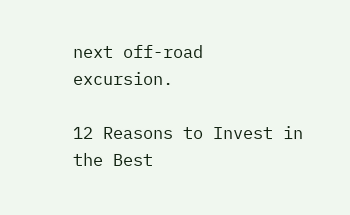next off-road excursion.

12 Reasons to Invest in the Best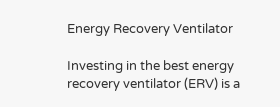Energy Recovery Ventilator

Investing in the best energy recovery ventilator (ERV) is a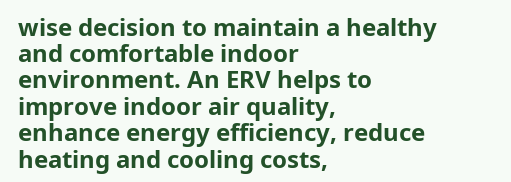wise decision to maintain a healthy and comfortable indoor environment. An ERV helps to improve indoor air quality, enhance energy efficiency, reduce heating and cooling costs,